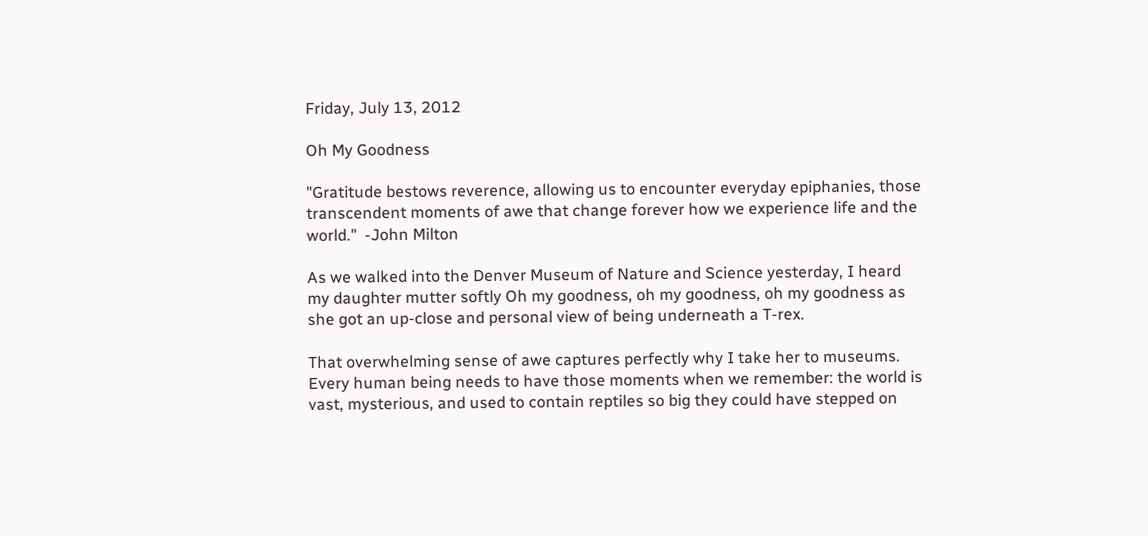Friday, July 13, 2012

Oh My Goodness

"Gratitude bestows reverence, allowing us to encounter everyday epiphanies, those transcendent moments of awe that change forever how we experience life and the world."  -John Milton

As we walked into the Denver Museum of Nature and Science yesterday, I heard my daughter mutter softly Oh my goodness, oh my goodness, oh my goodness as she got an up-close and personal view of being underneath a T-rex.

That overwhelming sense of awe captures perfectly why I take her to museums.  Every human being needs to have those moments when we remember: the world is vast, mysterious, and used to contain reptiles so big they could have stepped on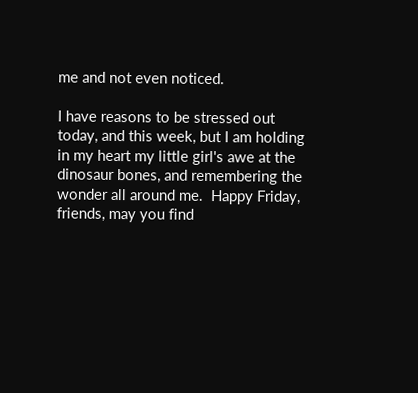me and not even noticed.

I have reasons to be stressed out today, and this week, but I am holding in my heart my little girl's awe at the dinosaur bones, and remembering the wonder all around me.  Happy Friday, friends, may you find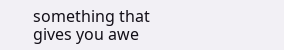something that gives you awe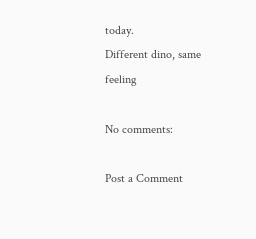today.
Different dino, same feeling

No comments:

Post a Comment